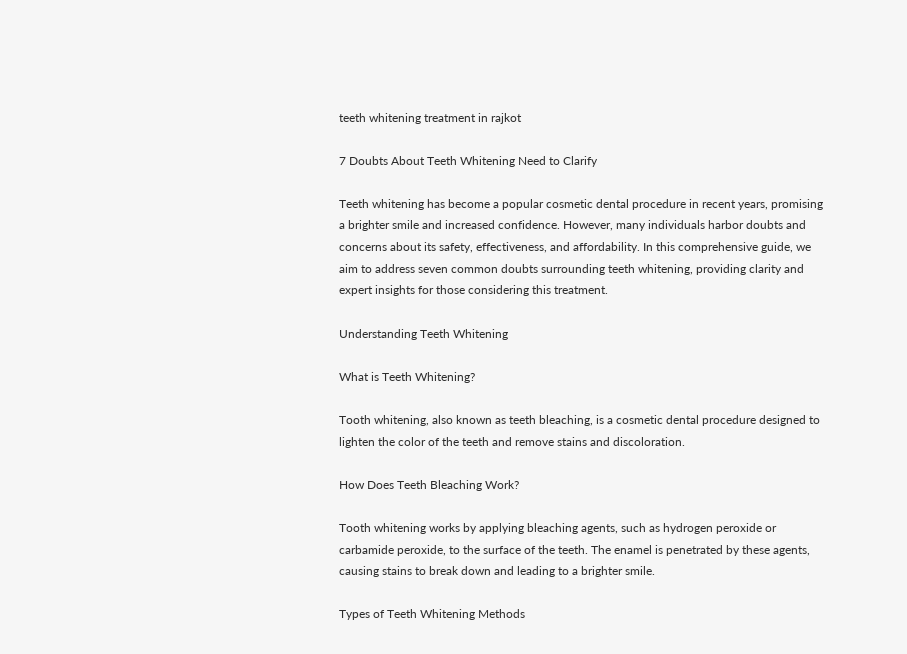teeth whitening treatment in rajkot

7 Doubts About Teeth Whitening Need to Clarify

Teeth whitening has become a popular cosmetic dental procedure in recent years, promising a brighter smile and increased confidence. However, many individuals harbor doubts and concerns about its safety, effectiveness, and affordability. In this comprehensive guide, we aim to address seven common doubts surrounding teeth whitening, providing clarity and expert insights for those considering this treatment.

Understanding Teeth Whitening

What is Teeth Whitening?

Tooth whitening, also known as teeth bleaching, is a cosmetic dental procedure designed to lighten the color of the teeth and remove stains and discoloration.

How Does Teeth Bleaching Work?

Tooth whitening works by applying bleaching agents, such as hydrogen peroxide or carbamide peroxide, to the surface of the teeth. The enamel is penetrated by these agents, causing stains to break down and leading to a brighter smile.

Types of Teeth Whitening Methods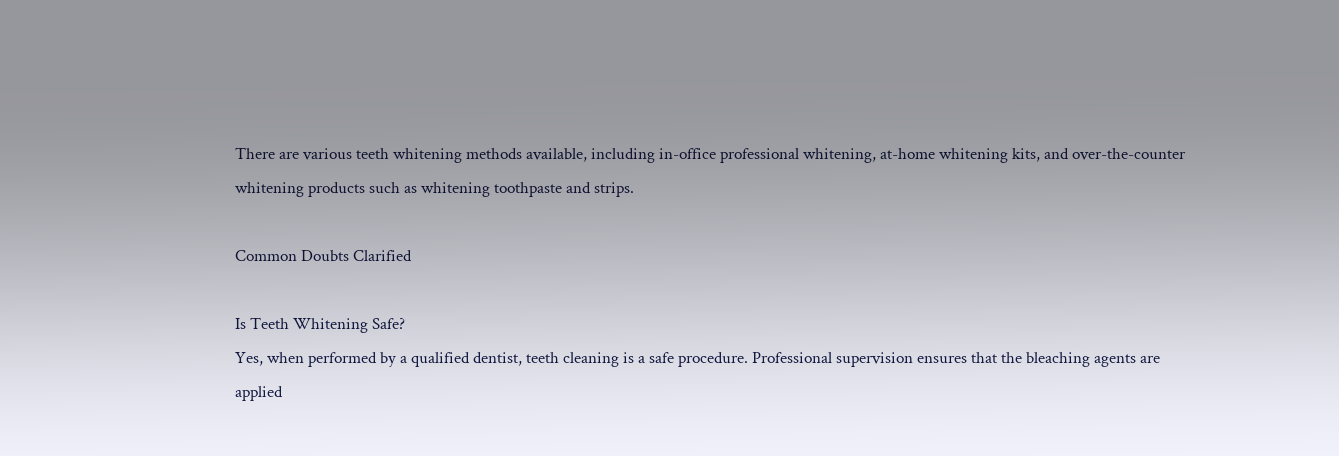There are various teeth whitening methods available, including in-office professional whitening, at-home whitening kits, and over-the-counter whitening products such as whitening toothpaste and strips.

Common Doubts Clarified

Is Teeth Whitening Safe?
Yes, when performed by a qualified dentist, teeth cleaning is a safe procedure. Professional supervision ensures that the bleaching agents are applied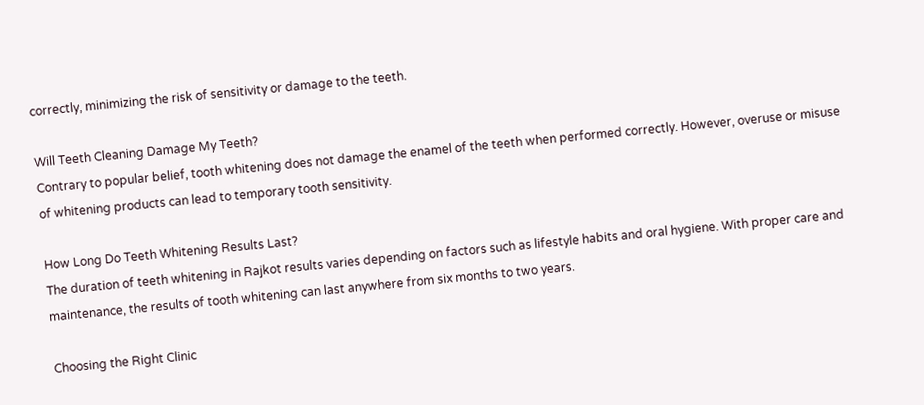correctly, minimizing the risk of sensitivity or damage to the teeth.

Will Teeth Cleaning Damage My Teeth?
Contrary to popular belief, tooth whitening does not damage the enamel of the teeth when performed correctly. However, overuse or misuse of whitening products can lead to temporary tooth sensitivity.

How Long Do Teeth Whitening Results Last?
The duration of teeth whitening in Rajkot results varies depending on factors such as lifestyle habits and oral hygiene. With proper care and maintenance, the results of tooth whitening can last anywhere from six months to two years.

Choosing the Right Clinic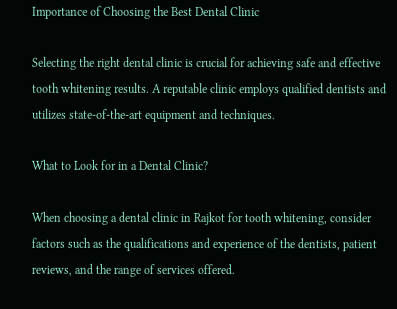Importance of Choosing the Best Dental Clinic

Selecting the right dental clinic is crucial for achieving safe and effective tooth whitening results. A reputable clinic employs qualified dentists and utilizes state-of-the-art equipment and techniques.

What to Look for in a Dental Clinic?

When choosing a dental clinic in Rajkot for tooth whitening, consider factors such as the qualifications and experience of the dentists, patient reviews, and the range of services offered.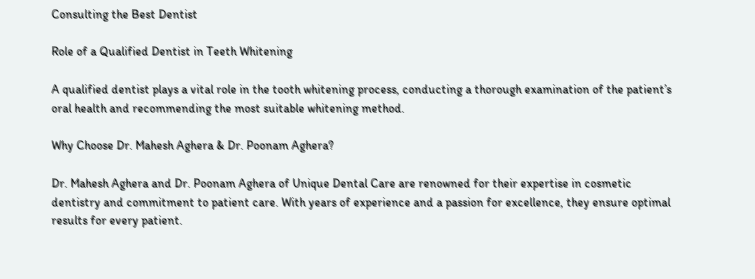Consulting the Best Dentist

Role of a Qualified Dentist in Teeth Whitening

A qualified dentist plays a vital role in the tooth whitening process, conducting a thorough examination of the patient’s oral health and recommending the most suitable whitening method.

Why Choose Dr. Mahesh Aghera & Dr. Poonam Aghera?

Dr. Mahesh Aghera and Dr. Poonam Aghera of Unique Dental Care are renowned for their expertise in cosmetic dentistry and commitment to patient care. With years of experience and a passion for excellence, they ensure optimal results for every patient.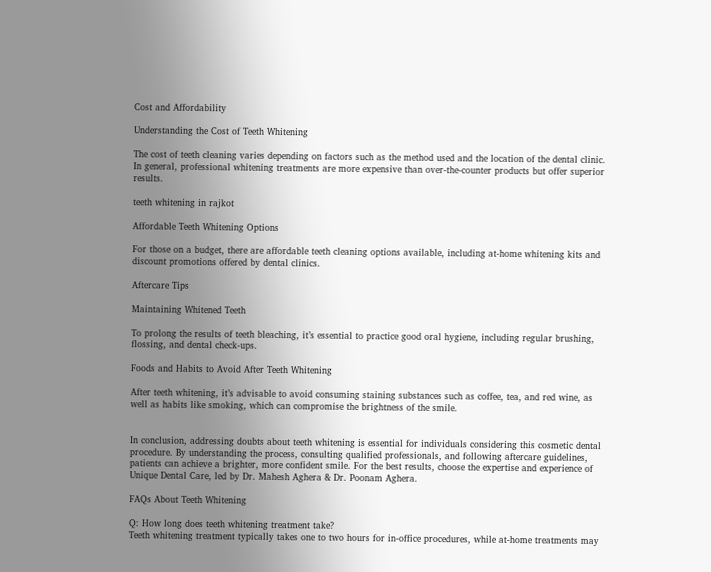Cost and Affordability

Understanding the Cost of Teeth Whitening

The cost of teeth cleaning varies depending on factors such as the method used and the location of the dental clinic. In general, professional whitening treatments are more expensive than over-the-counter products but offer superior results.

teeth whitening in rajkot

Affordable Teeth Whitening Options

For those on a budget, there are affordable teeth cleaning options available, including at-home whitening kits and discount promotions offered by dental clinics.

Aftercare Tips

Maintaining Whitened Teeth

To prolong the results of teeth bleaching, it’s essential to practice good oral hygiene, including regular brushing, flossing, and dental check-ups.

Foods and Habits to Avoid After Teeth Whitening

After teeth whitening, it’s advisable to avoid consuming staining substances such as coffee, tea, and red wine, as well as habits like smoking, which can compromise the brightness of the smile.


In conclusion, addressing doubts about teeth whitening is essential for individuals considering this cosmetic dental procedure. By understanding the process, consulting qualified professionals, and following aftercare guidelines, patients can achieve a brighter, more confident smile. For the best results, choose the expertise and experience of Unique Dental Care, led by Dr. Mahesh Aghera & Dr. Poonam Aghera.

FAQs About Teeth Whitening

Q: How long does teeth whitening treatment take?
Teeth whitening treatment typically takes one to two hours for in-office procedures, while at-home treatments may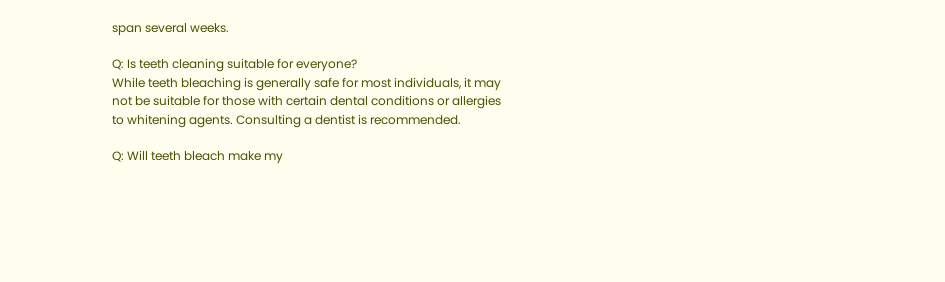span several weeks.

Q: Is teeth cleaning suitable for everyone?
While teeth bleaching is generally safe for most individuals, it may not be suitable for those with certain dental conditions or allergies to whitening agents. Consulting a dentist is recommended.

Q: Will teeth bleach make my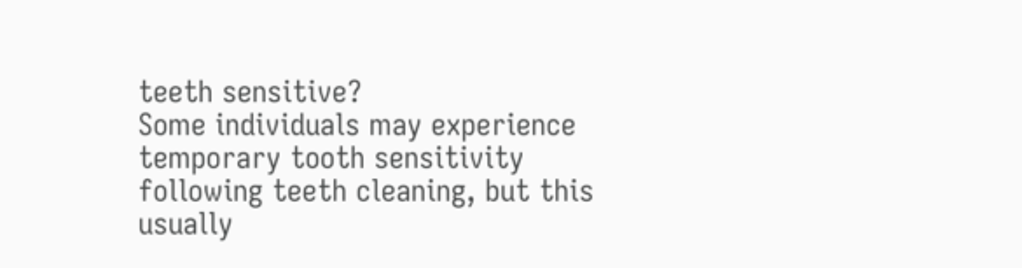teeth sensitive?
Some individuals may experience temporary tooth sensitivity following teeth cleaning, but this usually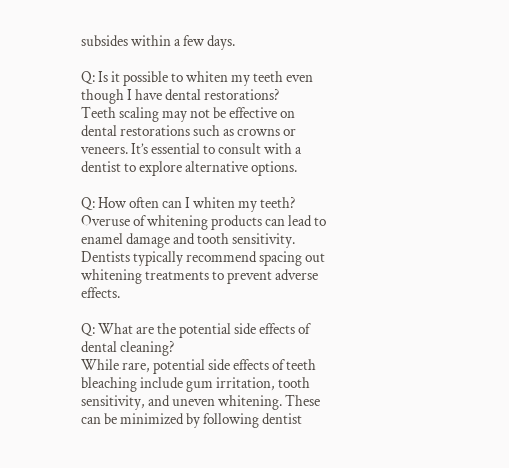subsides within a few days.

Q: Is it possible to whiten my teeth even though I have dental restorations?
Teeth scaling may not be effective on dental restorations such as crowns or veneers. It’s essential to consult with a dentist to explore alternative options.

Q: How often can I whiten my teeth?
Overuse of whitening products can lead to enamel damage and tooth sensitivity. Dentists typically recommend spacing out whitening treatments to prevent adverse effects.

Q: What are the potential side effects of dental cleaning?
While rare, potential side effects of teeth bleaching include gum irritation, tooth sensitivity, and uneven whitening. These can be minimized by following dentist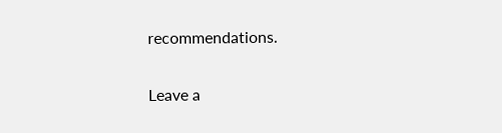recommendations.

Leave a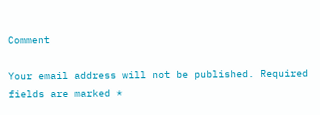Comment

Your email address will not be published. Required fields are marked *